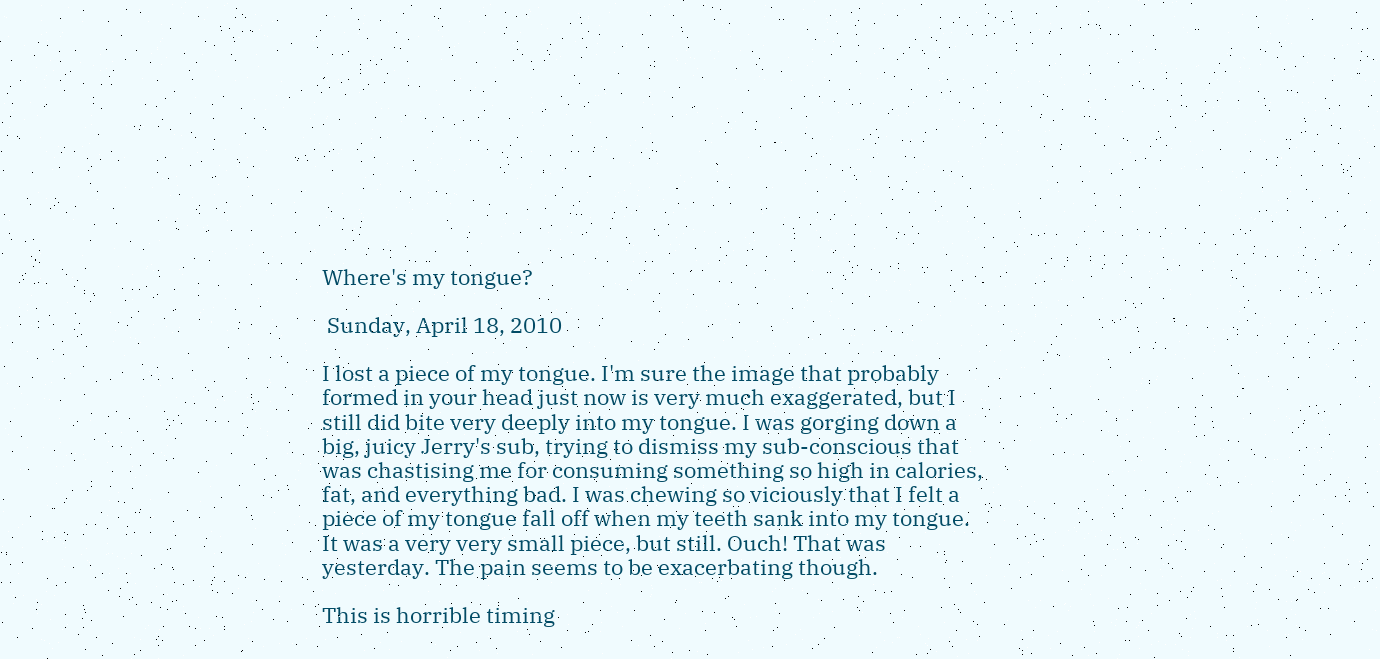Where's my tongue?

 Sunday, April 18, 2010

I lost a piece of my tongue. I'm sure the image that probably formed in your head just now is very much exaggerated, but I still did bite very deeply into my tongue. I was gorging down a big, juicy Jerry's sub, trying to dismiss my sub-conscious that was chastising me for consuming something so high in calories, fat, and everything bad. I was chewing so viciously that I felt a piece of my tongue fall off when my teeth sank into my tongue. It was a very very small piece, but still. Ouch! That was yesterday. The pain seems to be exacerbating though.

This is horrible timing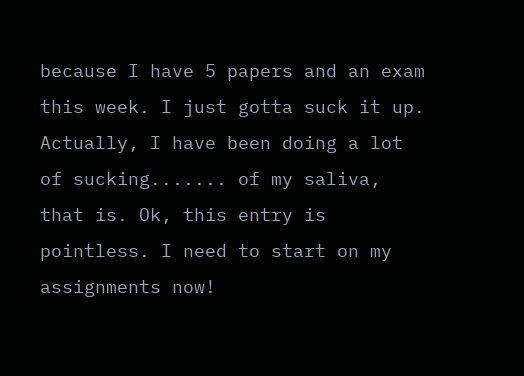because I have 5 papers and an exam this week. I just gotta suck it up. Actually, I have been doing a lot of sucking....... of my saliva, that is. Ok, this entry is pointless. I need to start on my assignments now!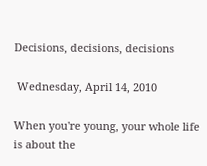Decisions, decisions, decisions

 Wednesday, April 14, 2010

When you're young, your whole life is about the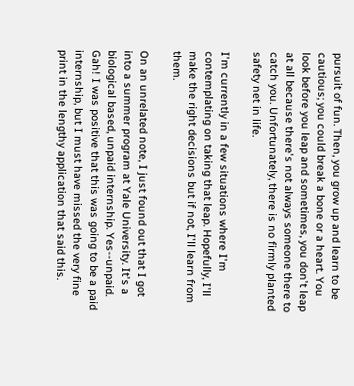pursuit of fun. Then, you grow up and learn to be cautious; you could break a bone or a heart. You look before you leap and sometimes, you don't leap at all because there's not always someone there to catch you. Unfortunately, there is no firmly planted safety net in life.

I'm currently in a few situations where I'm contemplating on taking that leap. Hopefully, I'll make the right decisions but if not, I'll learn from them.

On an unrelated note, I just found out that I got into a summer program at Yale University. It's a biological based, unpaid internship. Yes--unpaid. Gah! I was positive that this was going to be a paid internship, but I must have missed the very fine print in the lengthy application that said this.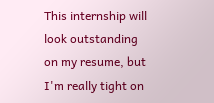This internship will look outstanding on my resume, but I'm really tight on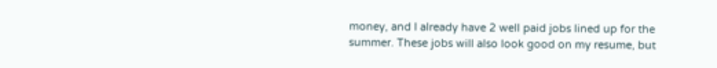money, and I already have 2 well paid jobs lined up for the summer. These jobs will also look good on my resume, but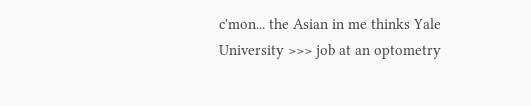c'mon... the Asian in me thinks Yale University >>> job at an optometry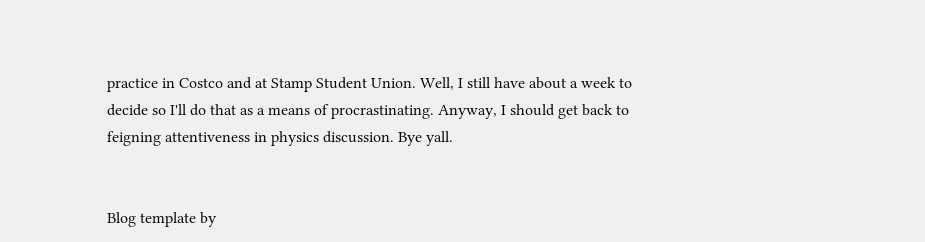practice in Costco and at Stamp Student Union. Well, I still have about a week to decide so I'll do that as a means of procrastinating. Anyway, I should get back to feigning attentiveness in physics discussion. Bye yall.


Blog template by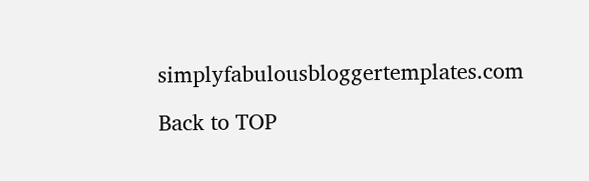simplyfabulousbloggertemplates.com

Back to TOP